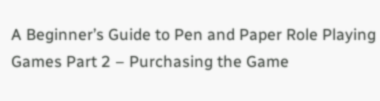A Beginner’s Guide to Pen and Paper Role Playing Games Part 2 – Purchasing the Game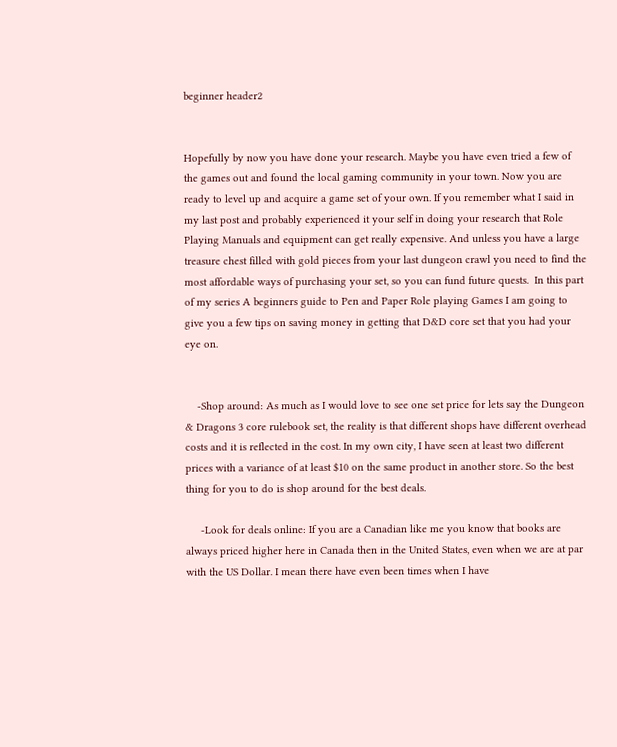beginner header2


Hopefully by now you have done your research. Maybe you have even tried a few of the games out and found the local gaming community in your town. Now you are ready to level up and acquire a game set of your own. If you remember what I said in my last post and probably experienced it your self in doing your research that Role Playing Manuals and equipment can get really expensive. And unless you have a large treasure chest filled with gold pieces from your last dungeon crawl you need to find the most affordable ways of purchasing your set, so you can fund future quests.  In this part of my series A beginners guide to Pen and Paper Role playing Games I am going to give you a few tips on saving money in getting that D&D core set that you had your eye on.


    -Shop around: As much as I would love to see one set price for lets say the Dungeon & Dragons 3 core rulebook set, the reality is that different shops have different overhead costs and it is reflected in the cost. In my own city, I have seen at least two different prices with a variance of at least $10 on the same product in another store. So the best thing for you to do is shop around for the best deals.

     -Look for deals online: If you are a Canadian like me you know that books are always priced higher here in Canada then in the United States, even when we are at par with the US Dollar. I mean there have even been times when I have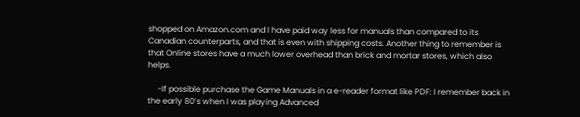shopped on Amazon.com and I have paid way less for manuals than compared to its Canadian counterparts, and that is even with shipping costs. Another thing to remember is that Online stores have a much lower overhead than brick and mortar stores, which also helps.

     -If possible purchase the Game Manuals in a e-reader format like PDF: I remember back in the early 80’s when I was playing Advanced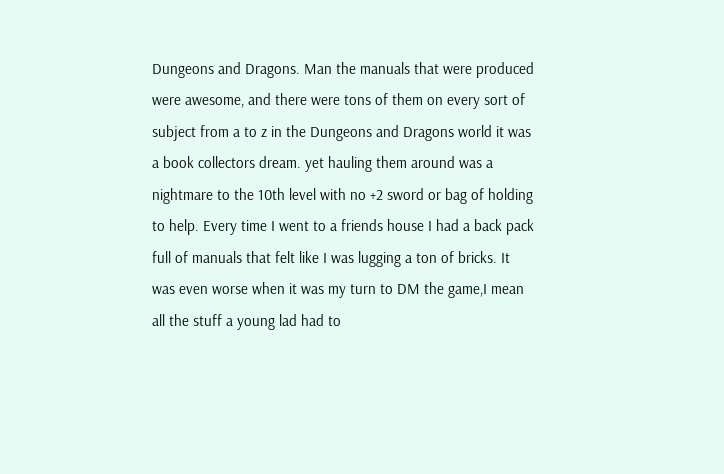Dungeons and Dragons. Man the manuals that were produced were awesome, and there were tons of them on every sort of subject from a to z in the Dungeons and Dragons world it was a book collectors dream. yet hauling them around was a nightmare to the 10th level with no +2 sword or bag of holding to help. Every time I went to a friends house I had a back pack full of manuals that felt like I was lugging a ton of bricks. It was even worse when it was my turn to DM the game,I mean all the stuff a young lad had to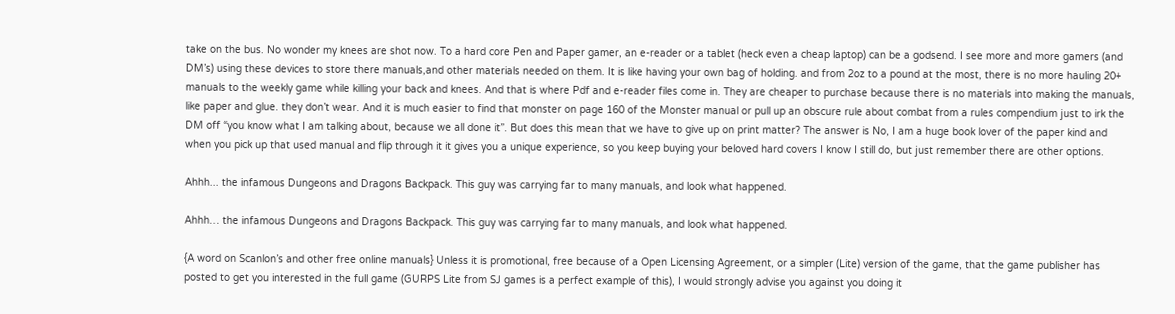take on the bus. No wonder my knees are shot now. To a hard core Pen and Paper gamer, an e-reader or a tablet (heck even a cheap laptop) can be a godsend. I see more and more gamers (and DM’s) using these devices to store there manuals,and other materials needed on them. It is like having your own bag of holding. and from 2oz to a pound at the most, there is no more hauling 20+ manuals to the weekly game while killing your back and knees. And that is where Pdf and e-reader files come in. They are cheaper to purchase because there is no materials into making the manuals, like paper and glue. they don’t wear. And it is much easier to find that monster on page 160 of the Monster manual or pull up an obscure rule about combat from a rules compendium just to irk the DM off “you know what I am talking about, because we all done it”. But does this mean that we have to give up on print matter? The answer is No, I am a huge book lover of the paper kind and when you pick up that used manual and flip through it it gives you a unique experience, so you keep buying your beloved hard covers I know I still do, but just remember there are other options.

Ahhh... the infamous Dungeons and Dragons Backpack. This guy was carrying far to many manuals, and look what happened.

Ahhh… the infamous Dungeons and Dragons Backpack. This guy was carrying far to many manuals, and look what happened.

{A word on Scanlon’s and other free online manuals} Unless it is promotional, free because of a Open Licensing Agreement, or a simpler (Lite) version of the game, that the game publisher has posted to get you interested in the full game (GURPS Lite from SJ games is a perfect example of this), I would strongly advise you against you doing it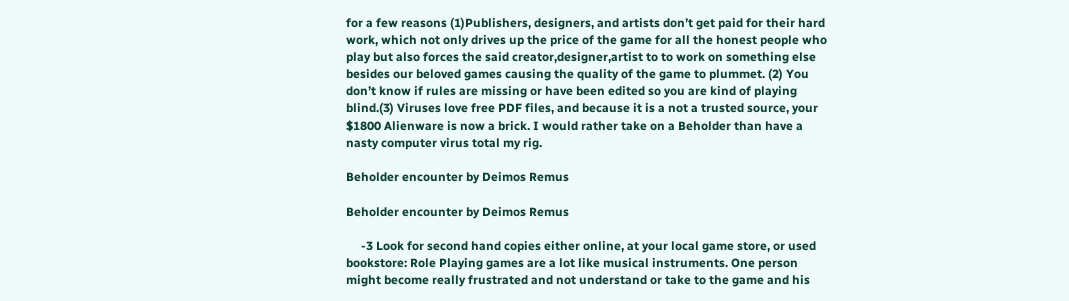for a few reasons (1)Publishers, designers, and artists don’t get paid for their hard work, which not only drives up the price of the game for all the honest people who play but also forces the said creator,designer,artist to to work on something else besides our beloved games causing the quality of the game to plummet. (2) You don’t know if rules are missing or have been edited so you are kind of playing blind.(3) Viruses love free PDF files, and because it is a not a trusted source, your $1800 Alienware is now a brick. I would rather take on a Beholder than have a nasty computer virus total my rig.

Beholder encounter by Deimos Remus

Beholder encounter by Deimos Remus

     -3 Look for second hand copies either online, at your local game store, or used bookstore: Role Playing games are a lot like musical instruments. One person might become really frustrated and not understand or take to the game and his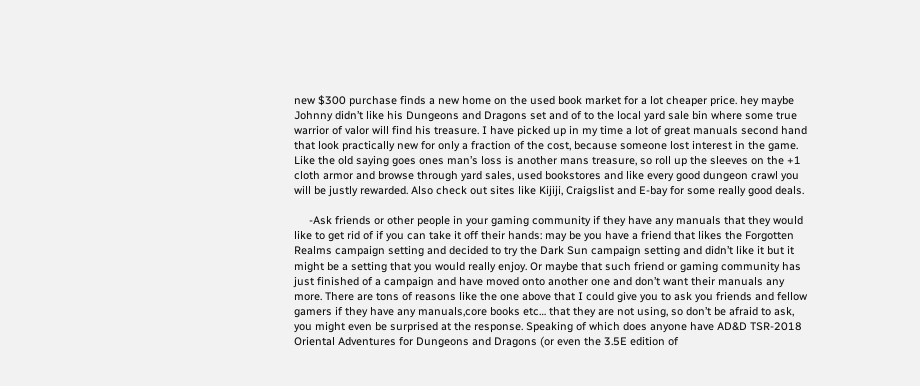new $300 purchase finds a new home on the used book market for a lot cheaper price. hey maybe Johnny didn’t like his Dungeons and Dragons set and of to the local yard sale bin where some true warrior of valor will find his treasure. I have picked up in my time a lot of great manuals second hand that look practically new for only a fraction of the cost, because someone lost interest in the game. Like the old saying goes ones man’s loss is another mans treasure, so roll up the sleeves on the +1 cloth armor and browse through yard sales, used bookstores and like every good dungeon crawl you will be justly rewarded. Also check out sites like Kijiji, Craigslist and E-bay for some really good deals.

     -Ask friends or other people in your gaming community if they have any manuals that they would like to get rid of if you can take it off their hands: may be you have a friend that likes the Forgotten Realms campaign setting and decided to try the Dark Sun campaign setting and didn’t like it but it might be a setting that you would really enjoy. Or maybe that such friend or gaming community has just finished of a campaign and have moved onto another one and don’t want their manuals any more. There are tons of reasons like the one above that I could give you to ask you friends and fellow gamers if they have any manuals,core books etc… that they are not using, so don’t be afraid to ask, you might even be surprised at the response. Speaking of which does anyone have AD&D TSR-2018 Oriental Adventures for Dungeons and Dragons (or even the 3.5E edition of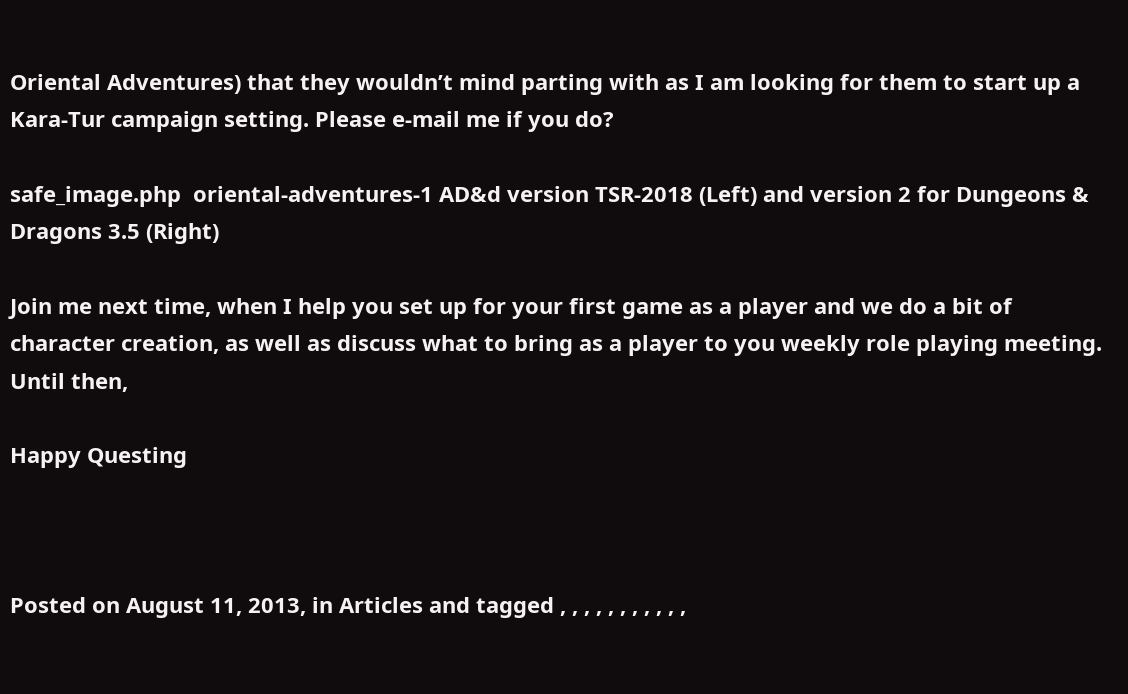Oriental Adventures) that they wouldn’t mind parting with as I am looking for them to start up a Kara-Tur campaign setting. Please e-mail me if you do?

safe_image.php  oriental-adventures-1 AD&d version TSR-2018 (Left) and version 2 for Dungeons & Dragons 3.5 (Right)

Join me next time, when I help you set up for your first game as a player and we do a bit of character creation, as well as discuss what to bring as a player to you weekly role playing meeting. Until then,

Happy Questing



Posted on August 11, 2013, in Articles and tagged , , , , , , , , , , ,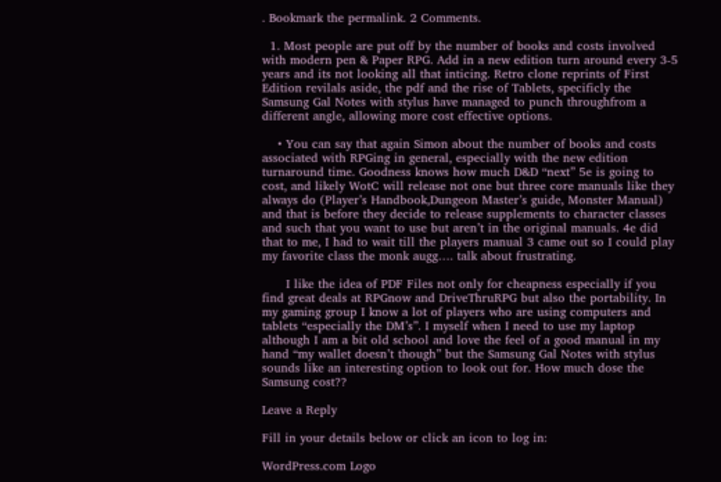. Bookmark the permalink. 2 Comments.

  1. Most people are put off by the number of books and costs involved with modern pen & Paper RPG. Add in a new edition turn around every 3-5 years and its not looking all that inticing. Retro clone reprints of First Edition revilals aside, the pdf and the rise of Tablets, specificly the Samsung Gal Notes with stylus have managed to punch throughfrom a different angle, allowing more cost effective options.

    • You can say that again Simon about the number of books and costs associated with RPGing in general, especially with the new edition turnaround time. Goodness knows how much D&D “next” 5e is going to cost, and likely WotC will release not one but three core manuals like they always do (Player’s Handbook,Dungeon Master’s guide, Monster Manual) and that is before they decide to release supplements to character classes and such that you want to use but aren’t in the original manuals. 4e did that to me, I had to wait till the players manual 3 came out so I could play my favorite class the monk augg…. talk about frustrating.

      I like the idea of PDF Files not only for cheapness especially if you find great deals at RPGnow and DriveThruRPG but also the portability. In my gaming group I know a lot of players who are using computers and tablets “especially the DM’s”. I myself when I need to use my laptop although I am a bit old school and love the feel of a good manual in my hand “my wallet doesn’t though” but the Samsung Gal Notes with stylus sounds like an interesting option to look out for. How much dose the Samsung cost??

Leave a Reply

Fill in your details below or click an icon to log in:

WordPress.com Logo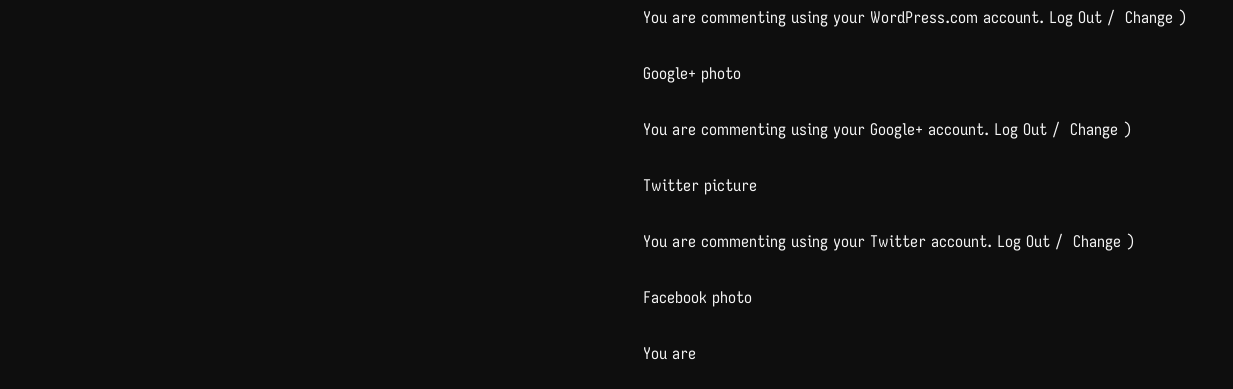You are commenting using your WordPress.com account. Log Out /  Change )

Google+ photo

You are commenting using your Google+ account. Log Out /  Change )

Twitter picture

You are commenting using your Twitter account. Log Out /  Change )

Facebook photo

You are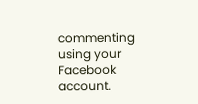commenting using your Facebook account.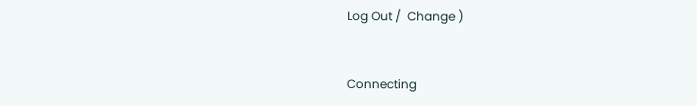Log Out /  Change )


Connecting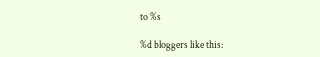to %s

%d bloggers like this: